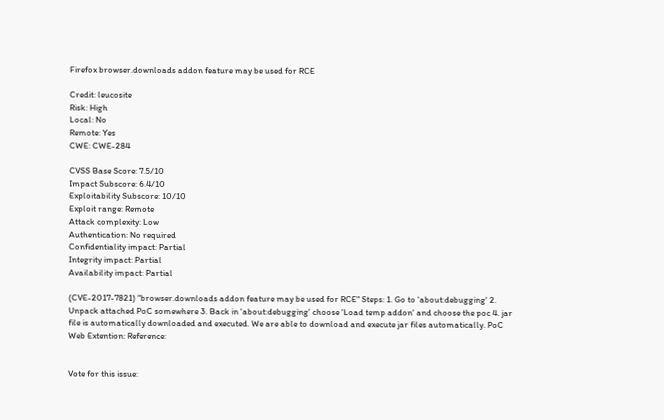Firefox browser.downloads addon feature may be used for RCE

Credit: leucosite
Risk: High
Local: No
Remote: Yes
CWE: CWE-284

CVSS Base Score: 7.5/10
Impact Subscore: 6.4/10
Exploitability Subscore: 10/10
Exploit range: Remote
Attack complexity: Low
Authentication: No required
Confidentiality impact: Partial
Integrity impact: Partial
Availability impact: Partial

(CVE-2017-7821) "browser.downloads addon feature may be used for RCE" Steps: 1. Go to 'about:debugging' 2. Unpack attached PoC somewhere 3. Back in 'about:debugging' choose 'Load temp addon' and choose the poc 4. jar file is automatically downloaded and executed. We are able to download and execute jar files automatically. PoC Web Extention: Reference:


Vote for this issue: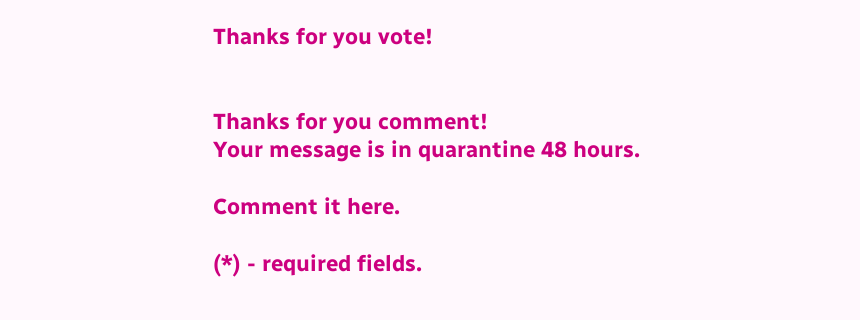Thanks for you vote!


Thanks for you comment!
Your message is in quarantine 48 hours.

Comment it here.

(*) - required fields.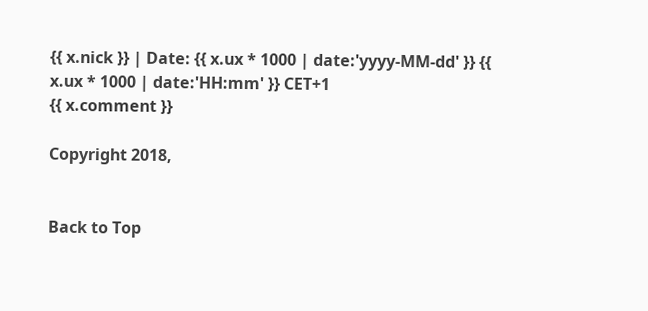{{ x.nick }} | Date: {{ x.ux * 1000 | date:'yyyy-MM-dd' }} {{ x.ux * 1000 | date:'HH:mm' }} CET+1
{{ x.comment }}

Copyright 2018,


Back to Top